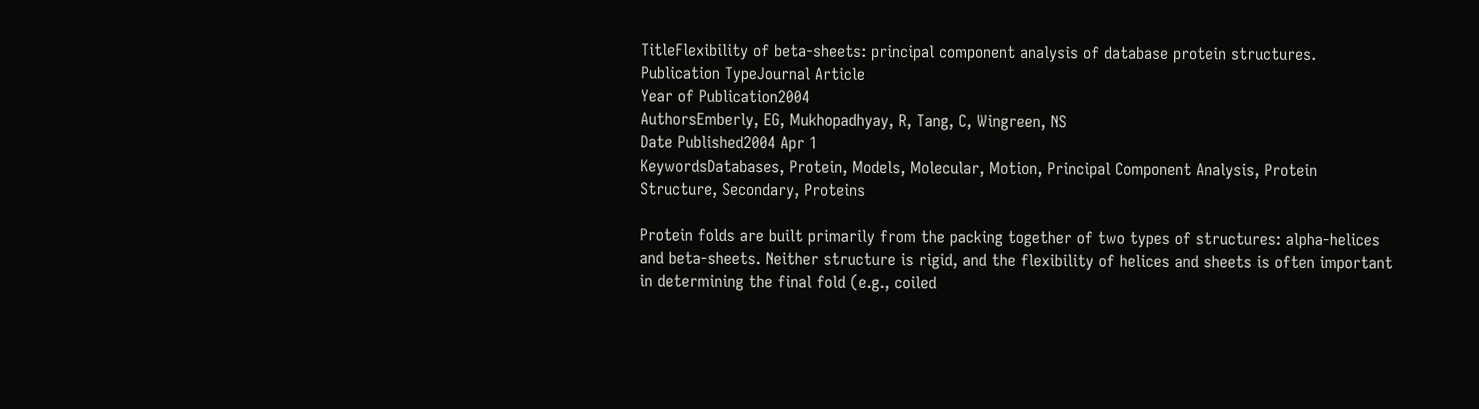TitleFlexibility of beta-sheets: principal component analysis of database protein structures.
Publication TypeJournal Article
Year of Publication2004
AuthorsEmberly, EG, Mukhopadhyay, R, Tang, C, Wingreen, NS
Date Published2004 Apr 1
KeywordsDatabases, Protein, Models, Molecular, Motion, Principal Component Analysis, Protein Structure, Secondary, Proteins

Protein folds are built primarily from the packing together of two types of structures: alpha-helices and beta-sheets. Neither structure is rigid, and the flexibility of helices and sheets is often important in determining the final fold (e.g., coiled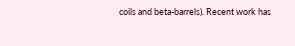coils and beta-barrels). Recent work has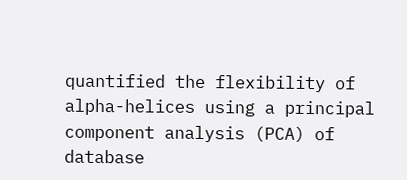quantified the flexibility of alpha-helices using a principal component analysis (PCA) of database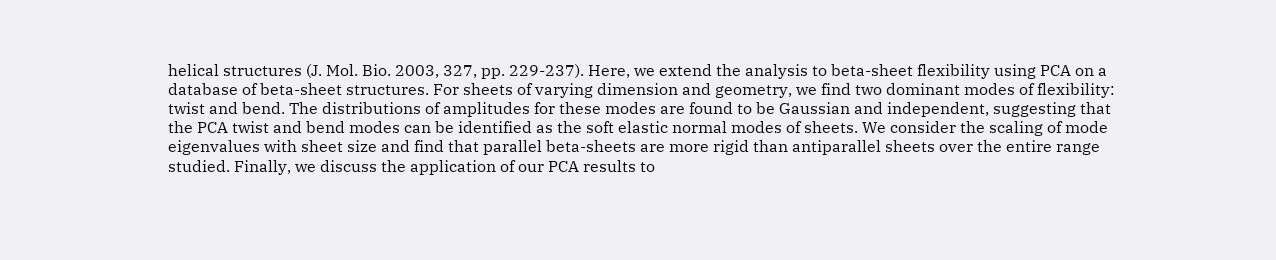helical structures (J. Mol. Bio. 2003, 327, pp. 229-237). Here, we extend the analysis to beta-sheet flexibility using PCA on a database of beta-sheet structures. For sheets of varying dimension and geometry, we find two dominant modes of flexibility: twist and bend. The distributions of amplitudes for these modes are found to be Gaussian and independent, suggesting that the PCA twist and bend modes can be identified as the soft elastic normal modes of sheets. We consider the scaling of mode eigenvalues with sheet size and find that parallel beta-sheets are more rigid than antiparallel sheets over the entire range studied. Finally, we discuss the application of our PCA results to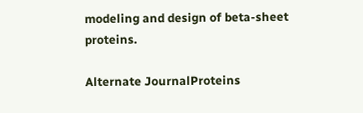modeling and design of beta-sheet proteins.

Alternate JournalProteins